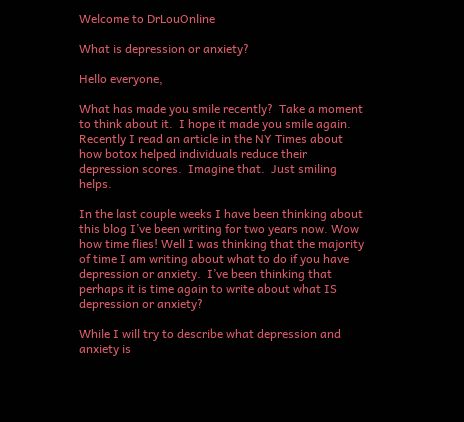Welcome to DrLouOnline

What is depression or anxiety?

Hello everyone,

What has made you smile recently?  Take a moment to think about it.  I hope it made you smile again.  Recently I read an article in the NY Times about how botox helped individuals reduce their depression scores.  Imagine that.  Just smiling helps.

In the last couple weeks I have been thinking about this blog I’ve been writing for two years now. Wow how time flies! Well I was thinking that the majority of time I am writing about what to do if you have depression or anxiety.  I’ve been thinking that perhaps it is time again to write about what IS depression or anxiety?

While I will try to describe what depression and anxiety is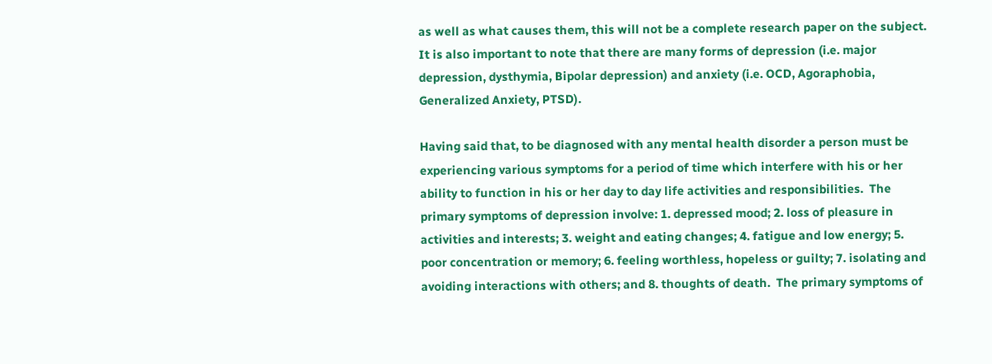as well as what causes them, this will not be a complete research paper on the subject.  It is also important to note that there are many forms of depression (i.e. major depression, dysthymia, Bipolar depression) and anxiety (i.e. OCD, Agoraphobia, Generalized Anxiety, PTSD).

Having said that, to be diagnosed with any mental health disorder a person must be experiencing various symptoms for a period of time which interfere with his or her ability to function in his or her day to day life activities and responsibilities.  The primary symptoms of depression involve: 1. depressed mood; 2. loss of pleasure in activities and interests; 3. weight and eating changes; 4. fatigue and low energy; 5. poor concentration or memory; 6. feeling worthless, hopeless or guilty; 7. isolating and avoiding interactions with others; and 8. thoughts of death.  The primary symptoms of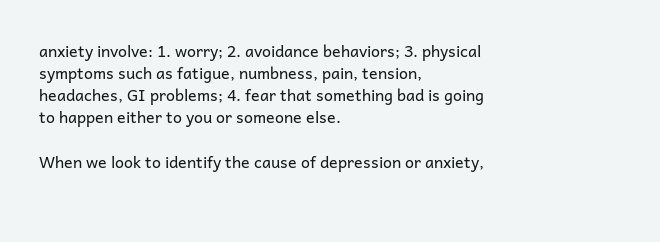anxiety involve: 1. worry; 2. avoidance behaviors; 3. physical symptoms such as fatigue, numbness, pain, tension, headaches, GI problems; 4. fear that something bad is going to happen either to you or someone else.

When we look to identify the cause of depression or anxiety,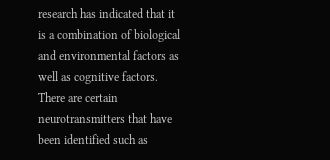research has indicated that it is a combination of biological and environmental factors as well as cognitive factors.  There are certain neurotransmitters that have been identified such as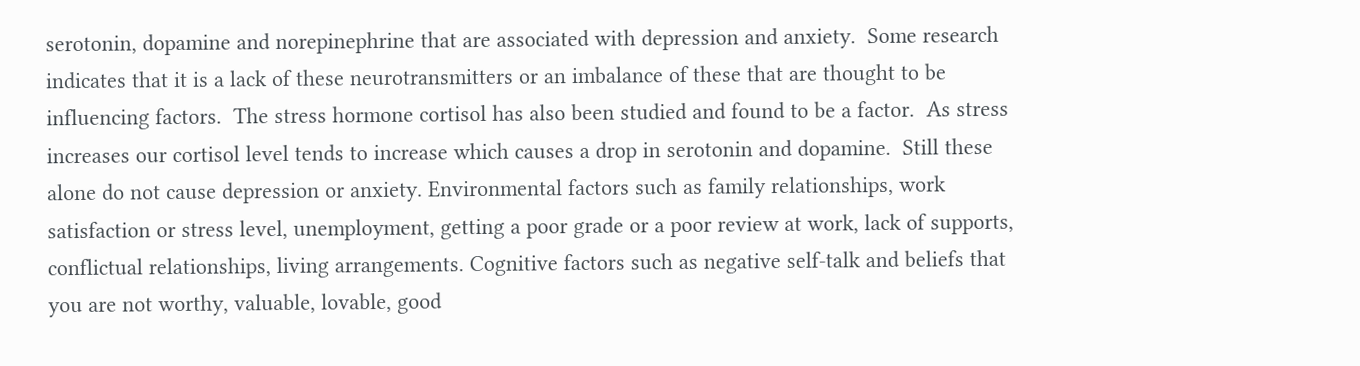serotonin, dopamine and norepinephrine that are associated with depression and anxiety.  Some research indicates that it is a lack of these neurotransmitters or an imbalance of these that are thought to be influencing factors.  The stress hormone cortisol has also been studied and found to be a factor.  As stress increases our cortisol level tends to increase which causes a drop in serotonin and dopamine.  Still these alone do not cause depression or anxiety. Environmental factors such as family relationships, work satisfaction or stress level, unemployment, getting a poor grade or a poor review at work, lack of supports, conflictual relationships, living arrangements. Cognitive factors such as negative self-talk and beliefs that you are not worthy, valuable, lovable, good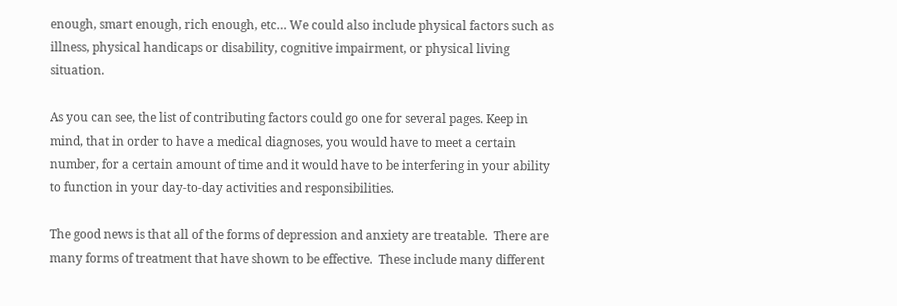enough, smart enough, rich enough, etc… We could also include physical factors such as illness, physical handicaps or disability, cognitive impairment, or physical living situation.

As you can see, the list of contributing factors could go one for several pages. Keep in mind, that in order to have a medical diagnoses, you would have to meet a certain number, for a certain amount of time and it would have to be interfering in your ability to function in your day-to-day activities and responsibilities.

The good news is that all of the forms of depression and anxiety are treatable.  There are many forms of treatment that have shown to be effective.  These include many different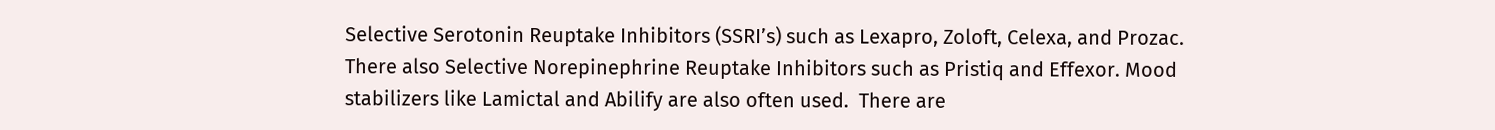Selective Serotonin Reuptake Inhibitors (SSRI’s) such as Lexapro, Zoloft, Celexa, and Prozac.  There also Selective Norepinephrine Reuptake Inhibitors such as Pristiq and Effexor. Mood stabilizers like Lamictal and Abilify are also often used.  There are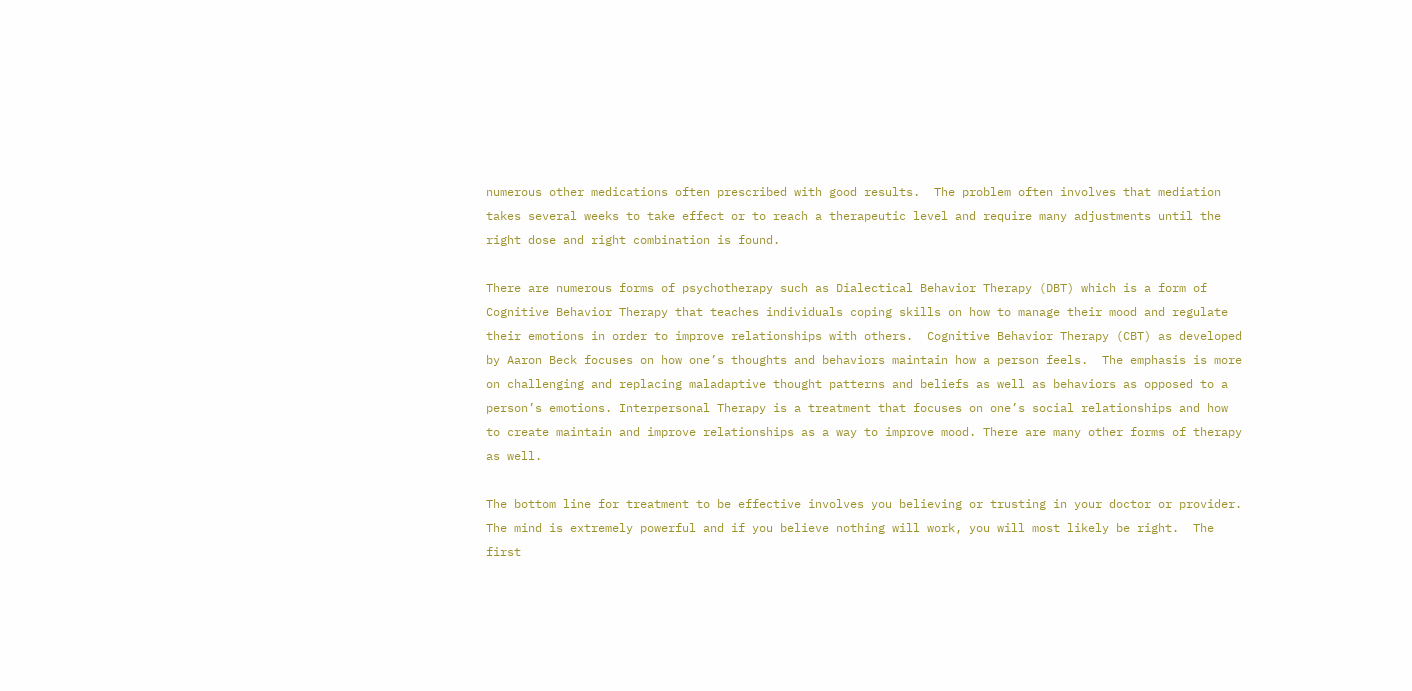numerous other medications often prescribed with good results.  The problem often involves that mediation takes several weeks to take effect or to reach a therapeutic level and require many adjustments until the right dose and right combination is found.

There are numerous forms of psychotherapy such as Dialectical Behavior Therapy (DBT) which is a form of Cognitive Behavior Therapy that teaches individuals coping skills on how to manage their mood and regulate their emotions in order to improve relationships with others.  Cognitive Behavior Therapy (CBT) as developed by Aaron Beck focuses on how one’s thoughts and behaviors maintain how a person feels.  The emphasis is more on challenging and replacing maladaptive thought patterns and beliefs as well as behaviors as opposed to a person’s emotions. Interpersonal Therapy is a treatment that focuses on one’s social relationships and how to create maintain and improve relationships as a way to improve mood. There are many other forms of therapy as well.

The bottom line for treatment to be effective involves you believing or trusting in your doctor or provider. The mind is extremely powerful and if you believe nothing will work, you will most likely be right.  The first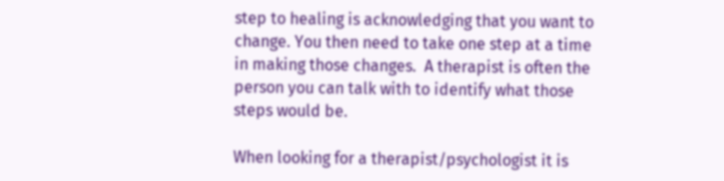step to healing is acknowledging that you want to change. You then need to take one step at a time in making those changes.  A therapist is often the person you can talk with to identify what those steps would be.

When looking for a therapist/psychologist it is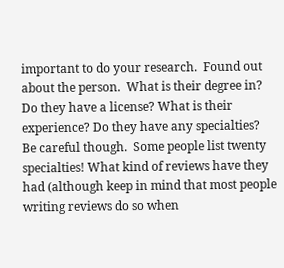important to do your research.  Found out about the person.  What is their degree in? Do they have a license? What is their experience? Do they have any specialties?  Be careful though.  Some people list twenty specialties! What kind of reviews have they had (although keep in mind that most people writing reviews do so when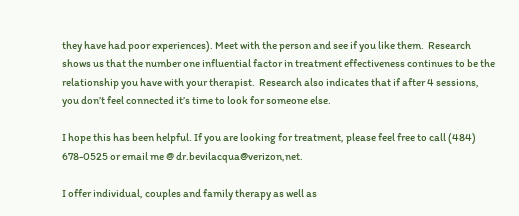they have had poor experiences). Meet with the person and see if you like them.  Research shows us that the number one influential factor in treatment effectiveness continues to be the relationship you have with your therapist.  Research also indicates that if after 4 sessions, you don’t feel connected it’s time to look for someone else.

I hope this has been helpful. If you are looking for treatment, please feel free to call (484) 678-0525 or email me @ dr.bevilacqua@verizon,net.

I offer individual, couples and family therapy as well as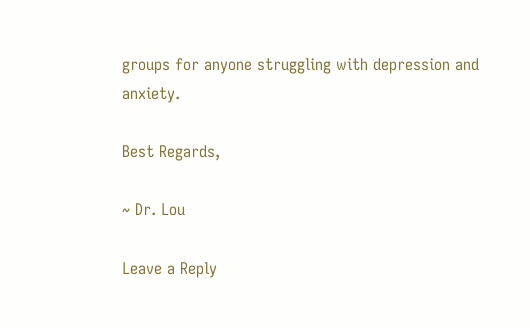groups for anyone struggling with depression and anxiety.

Best Regards,

~ Dr. Lou

Leave a Reply